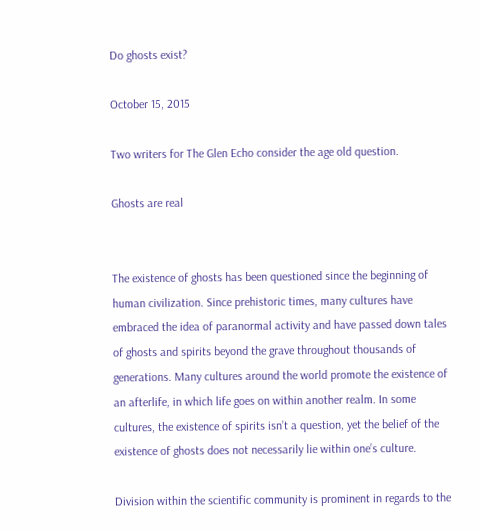Do ghosts exist?

October 15, 2015

Two writers for The Glen Echo consider the age old question.

Ghosts are real


The existence of ghosts has been questioned since the beginning of human civilization. Since prehistoric times, many cultures have embraced the idea of paranormal activity and have passed down tales of ghosts and spirits beyond the grave throughout thousands of generations. Many cultures around the world promote the existence of an afterlife, in which life goes on within another realm. In some cultures, the existence of spirits isn’t a question, yet the belief of the existence of ghosts does not necessarily lie within one’s culture.

Division within the scientific community is prominent in regards to the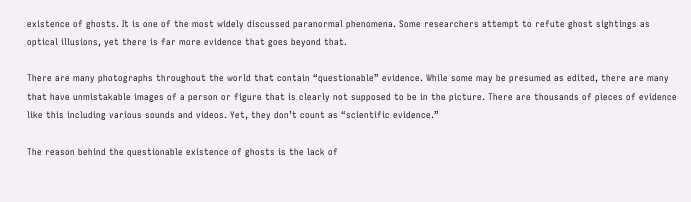existence of ghosts. It is one of the most widely discussed paranormal phenomena. Some researchers attempt to refute ghost sightings as optical illusions, yet there is far more evidence that goes beyond that.

There are many photographs throughout the world that contain “questionable” evidence. While some may be presumed as edited, there are many that have unmistakable images of a person or figure that is clearly not supposed to be in the picture. There are thousands of pieces of evidence like this including various sounds and videos. Yet, they don’t count as “scientific evidence.”

The reason behind the questionable existence of ghosts is the lack of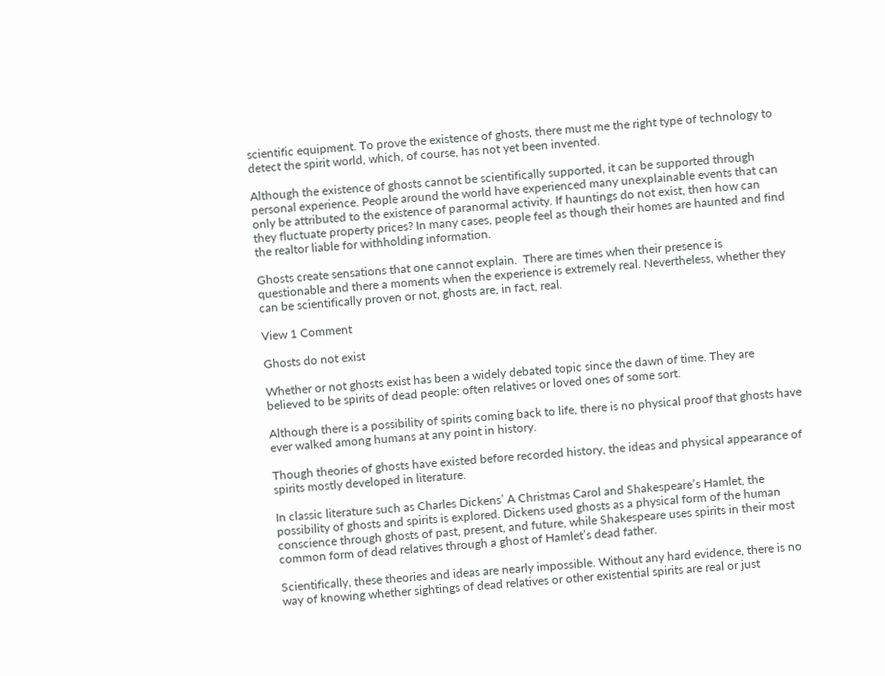scientific equipment. To prove the existence of ghosts, there must me the right type of technology to detect the spirit world, which, of course, has not yet been invented.

Although the existence of ghosts cannot be scientifically supported, it can be supported through personal experience. People around the world have experienced many unexplainable events that can only be attributed to the existence of paranormal activity. If hauntings do not exist, then how can they fluctuate property prices? In many cases, people feel as though their homes are haunted and find the realtor liable for withholding information.

Ghosts create sensations that one cannot explain.  There are times when their presence is questionable and there a moments when the experience is extremely real. Nevertheless, whether they can be scientifically proven or not, ghosts are, in fact, real.

View 1 Comment

Ghosts do not exist

Whether or not ghosts exist has been a widely debated topic since the dawn of time. They are believed to be spirits of dead people: often relatives or loved ones of some sort.

Although there is a possibility of spirits coming back to life, there is no physical proof that ghosts have ever walked among humans at any point in history.

Though theories of ghosts have existed before recorded history, the ideas and physical appearance of spirits mostly developed in literature.

In classic literature such as Charles Dickens’ A Christmas Carol and Shakespeare’s Hamlet, the possibility of ghosts and spirits is explored. Dickens used ghosts as a physical form of the human conscience through ghosts of past, present, and future, while Shakespeare uses spirits in their most common form of dead relatives through a ghost of Hamlet’s dead father.

Scientifically, these theories and ideas are nearly impossible. Without any hard evidence, there is no way of knowing whether sightings of dead relatives or other existential spirits are real or just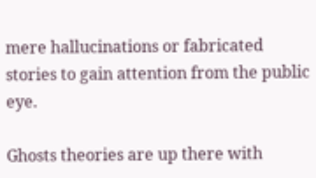mere hallucinations or fabricated stories to gain attention from the public eye.

Ghosts theories are up there with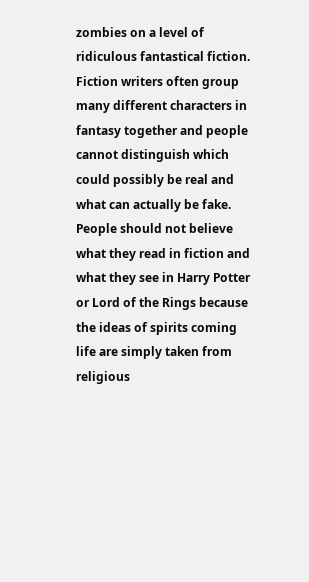zombies on a level of ridiculous fantastical fiction. Fiction writers often group many different characters in fantasy together and people cannot distinguish which could possibly be real and what can actually be fake. People should not believe what they read in fiction and what they see in Harry Potter or Lord of the Rings because the ideas of spirits coming life are simply taken from religious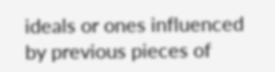ideals or ones influenced by previous pieces of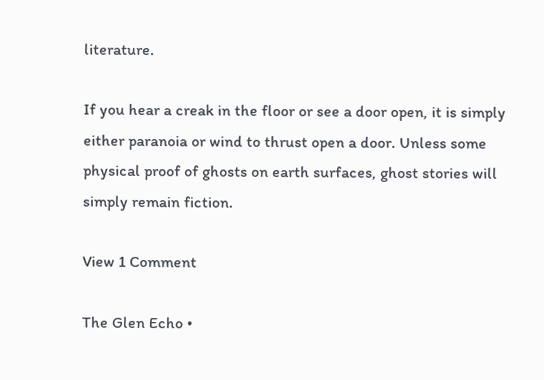literature.

If you hear a creak in the floor or see a door open, it is simply either paranoia or wind to thrust open a door. Unless some physical proof of ghosts on earth surfaces, ghost stories will simply remain fiction.

View 1 Comment

The Glen Echo •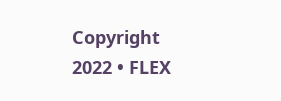Copyright 2022 • FLEX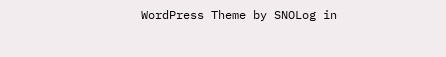WordPress Theme by SNOLog in